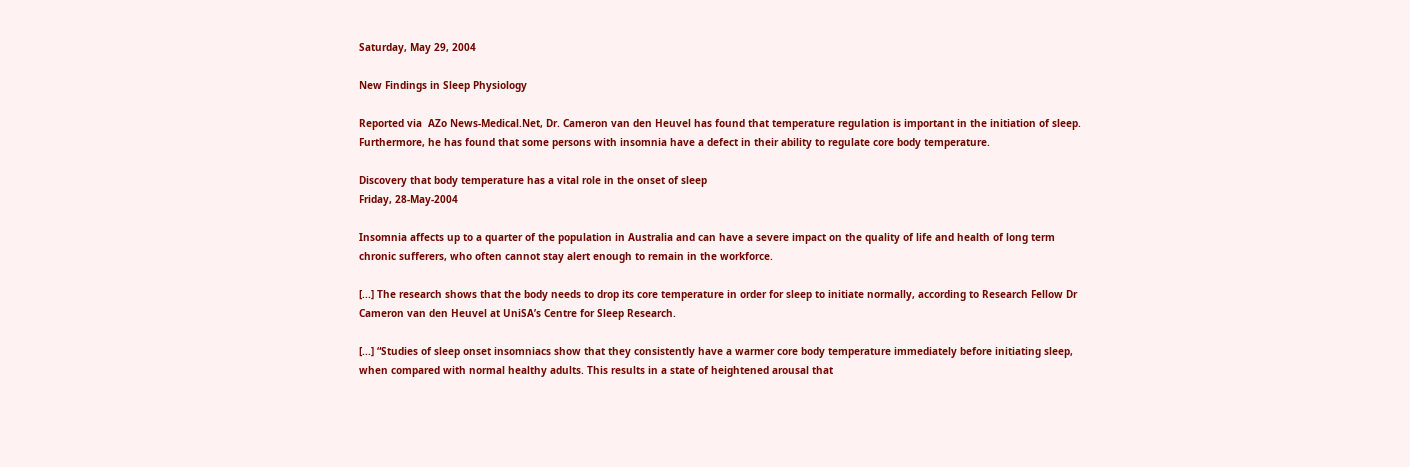Saturday, May 29, 2004

New Findings in Sleep Physiology

Reported via  AZo News-Medical.Net, Dr. Cameron van den Heuvel has found that temperature regulation is important in the initiation of sleep.  Furthermore, he has found that some persons with insomnia have a defect in their ability to regulate core body temperature.

Discovery that body temperature has a vital role in the onset of sleep
Friday, 28-May-2004

Insomnia affects up to a quarter of the population in Australia and can have a severe impact on the quality of life and health of long term chronic sufferers, who often cannot stay alert enough to remain in the workforce.

[...] The research shows that the body needs to drop its core temperature in order for sleep to initiate normally, according to Research Fellow Dr Cameron van den Heuvel at UniSA’s Centre for Sleep Research.

[...] “Studies of sleep onset insomniacs show that they consistently have a warmer core body temperature immediately before initiating sleep, when compared with normal healthy adults. This results in a state of heightened arousal that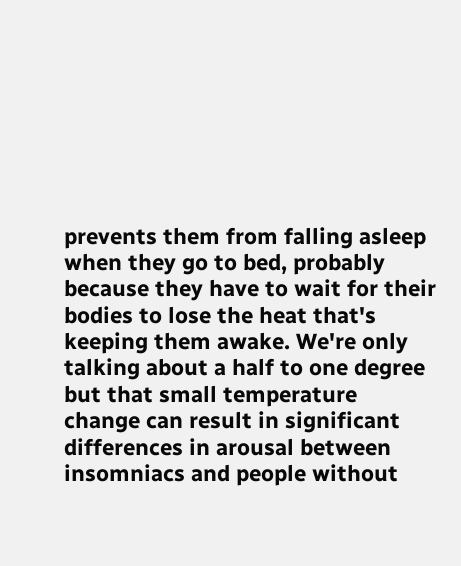prevents them from falling asleep when they go to bed, probably because they have to wait for their bodies to lose the heat that's keeping them awake. We're only talking about a half to one degree but that small temperature change can result in significant differences in arousal between insomniacs and people without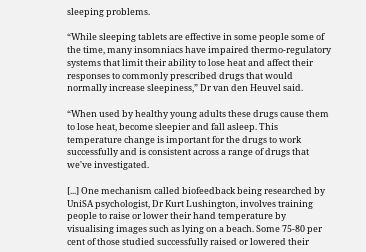sleeping problems.

“While sleeping tablets are effective in some people some of the time, many insomniacs have impaired thermo-regulatory systems that limit their ability to lose heat and affect their responses to commonly prescribed drugs that would normally increase sleepiness,” Dr van den Heuvel said.

“When used by healthy young adults these drugs cause them to lose heat, become sleepier and fall asleep. This temperature change is important for the drugs to work successfully and is consistent across a range of drugs that we've investigated.

[...] One mechanism called biofeedback being researched by UniSA psychologist, Dr Kurt Lushington, involves training people to raise or lower their hand temperature by visualising images such as lying on a beach. Some 75-80 per cent of those studied successfully raised or lowered their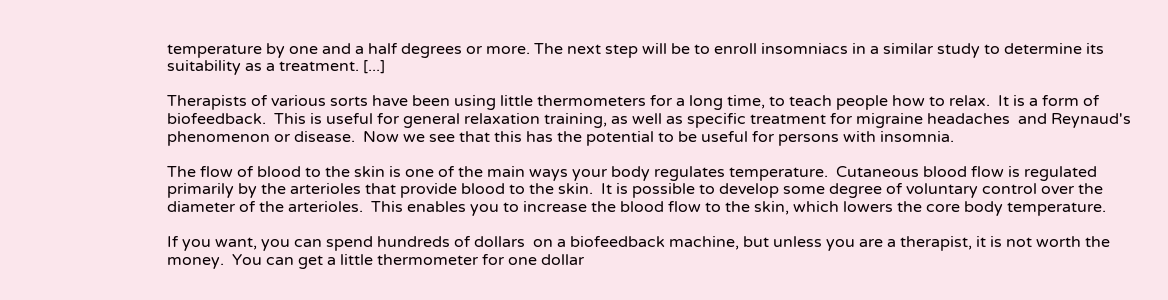temperature by one and a half degrees or more. The next step will be to enroll insomniacs in a similar study to determine its suitability as a treatment. [...]

Therapists of various sorts have been using little thermometers for a long time, to teach people how to relax.  It is a form of biofeedback.  This is useful for general relaxation training, as well as specific treatment for migraine headaches  and Reynaud's phenomenon or disease.  Now we see that this has the potential to be useful for persons with insomnia.

The flow of blood to the skin is one of the main ways your body regulates temperature.  Cutaneous blood flow is regulated primarily by the arterioles that provide blood to the skin.  It is possible to develop some degree of voluntary control over the diameter of the arterioles.  This enables you to increase the blood flow to the skin, which lowers the core body temperature.

If you want, you can spend hundreds of dollars  on a biofeedback machine, but unless you are a therapist, it is not worth the money.  You can get a little thermometer for one dollar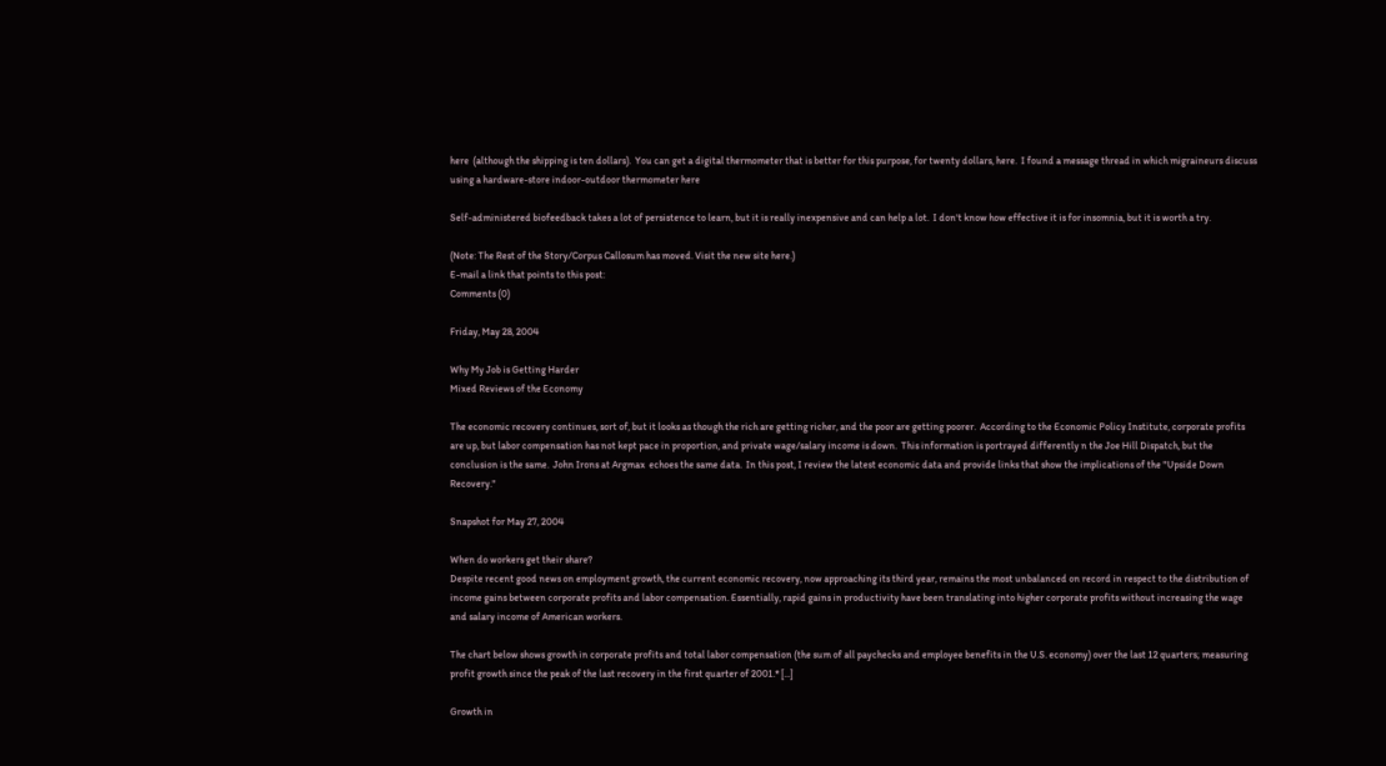here  (although the shipping is ten dollars).  You can get a digital thermometer that is better for this purpose, for twenty dollars, here.  I found a message thread in which migraineurs discuss using a hardware-store indoor-outdoor thermometer here

Self-administered biofeedback takes a lot of persistence to learn, but it is really inexpensive and can help a lot.  I don't know how effective it is for insomnia, but it is worth a try.

(Note: The Rest of the Story/Corpus Callosum has moved. Visit the new site here.)
E-mail a link that points to this post:
Comments (0)

Friday, May 28, 2004

Why My Job is Getting Harder
Mixed Reviews of the Economy

The economic recovery continues, sort of, but it looks as though the rich are getting richer, and the poor are getting poorer.  According to the Economic Policy Institute, corporate profits are up, but labor compensation has not kept pace in proportion, and private wage/salary income is down.  This information is portrayed differently n the Joe Hill Dispatch, but the conclusion is the same.  John Irons at Argmax  echoes the same data.  In this post, I review the latest economic data and provide links that show the implications of the "Upside Down Recovery."

Snapshot for May 27, 2004

When do workers get their share?
Despite recent good news on employment growth, the current economic recovery, now approaching its third year, remains the most unbalanced on record in respect to the distribution of income gains between corporate profits and labor compensation. Essentially, rapid gains in productivity have been translating into higher corporate profits without increasing the wage and salary income of American workers.

The chart below shows growth in corporate profits and total labor compensation (the sum of all paychecks and employee benefits in the U.S. economy) over the last 12 quarters; measuring profit growth since the peak of the last recovery in the first quarter of 2001.* [...]

Growth in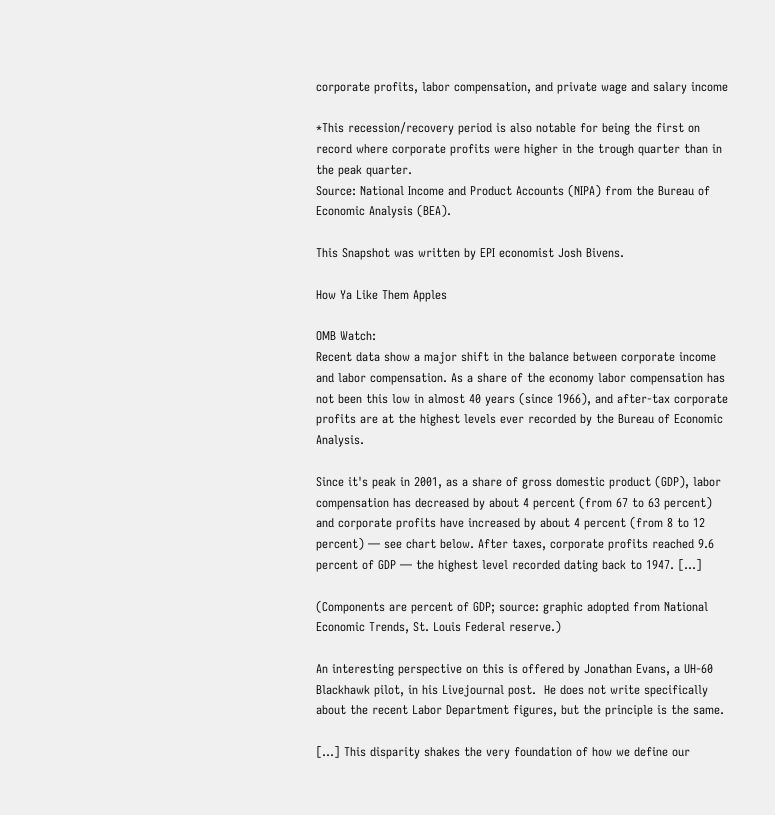corporate profits, labor compensation, and private wage and salary income

*This recession/recovery period is also notable for being the first on record where corporate profits were higher in the trough quarter than in the peak quarter.
Source: National Income and Product Accounts (NIPA) from the Bureau of Economic Analysis (BEA).

This Snapshot was written by EPI economist Josh Bivens.

How Ya Like Them Apples

OMB Watch:
Recent data show a major shift in the balance between corporate income and labor compensation. As a share of the economy labor compensation has not been this low in almost 40 years (since 1966), and after-tax corporate profits are at the highest levels ever recorded by the Bureau of Economic Analysis.

Since it's peak in 2001, as a share of gross domestic product (GDP), labor compensation has decreased by about 4 percent (from 67 to 63 percent) and corporate profits have increased by about 4 percent (from 8 to 12 percent) — see chart below. After taxes, corporate profits reached 9.6 percent of GDP — the highest level recorded dating back to 1947. [...]

(Components are percent of GDP; source: graphic adopted from National Economic Trends, St. Louis Federal reserve.)

An interesting perspective on this is offered by Jonathan Evans, a UH-60 Blackhawk pilot, in his Livejournal post.  He does not write specifically about the recent Labor Department figures, but the principle is the same.

[...] This disparity shakes the very foundation of how we define our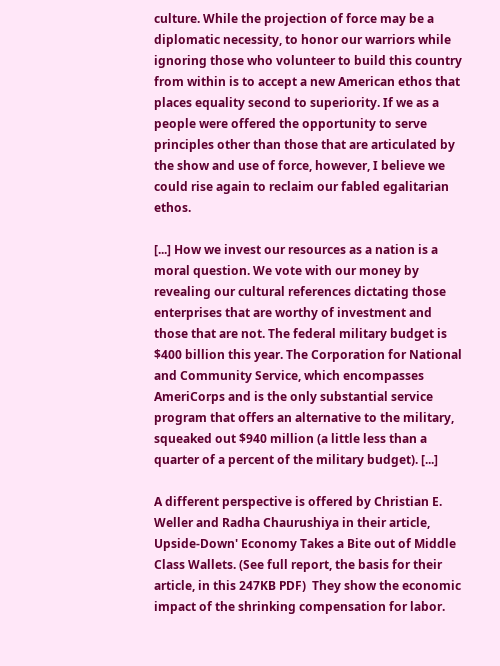culture. While the projection of force may be a diplomatic necessity, to honor our warriors while ignoring those who volunteer to build this country from within is to accept a new American ethos that places equality second to superiority. If we as a people were offered the opportunity to serve principles other than those that are articulated by the show and use of force, however, I believe we could rise again to reclaim our fabled egalitarian ethos.

[...] How we invest our resources as a nation is a moral question. We vote with our money by revealing our cultural references dictating those enterprises that are worthy of investment and those that are not. The federal military budget is $400 billion this year. The Corporation for National and Community Service, which encompasses AmeriCorps and is the only substantial service program that offers an alternative to the military, squeaked out $940 million (a little less than a quarter of a percent of the military budget). [...]

A different perspective is offered by Christian E. Weller and Radha Chaurushiya in their article, Upside-Down' Economy Takes a Bite out of Middle Class Wallets. (See full report, the basis for their article, in this 247KB PDF)  They show the economic impact of the shrinking compensation for labor.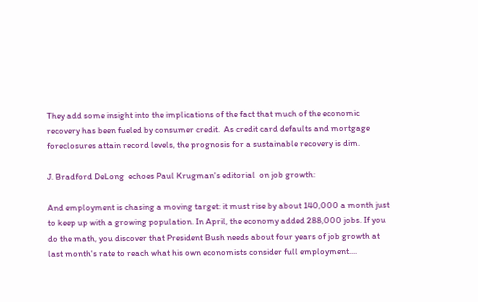They add some insight into the implications of the fact that much of the economic recovery has been fueled by consumer credit.  As credit card defaults and mortgage foreclosures attain record levels, the prognosis for a sustainable recovery is dim.

J. Bradford DeLong  echoes Paul Krugman's editorial  on job growth:

And employment is chasing a moving target: it must rise by about 140,000 a month just to keep up with a growing population. In April, the economy added 288,000 jobs. If you do the math, you discover that President Bush needs about four years of job growth at last month's rate to reach what his own economists consider full employment....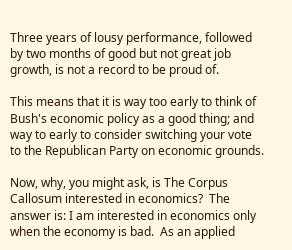Three years of lousy performance, followed by two months of good but not great job growth, is not a record to be proud of.

This means that it is way too early to think of Bush's economic policy as a good thing; and way to early to consider switching your vote to the Republican Party on economic grounds.

Now, why, you might ask, is The Corpus Callosum interested in economics?  The answer is: I am interested in economics only when the economy is bad.  As an applied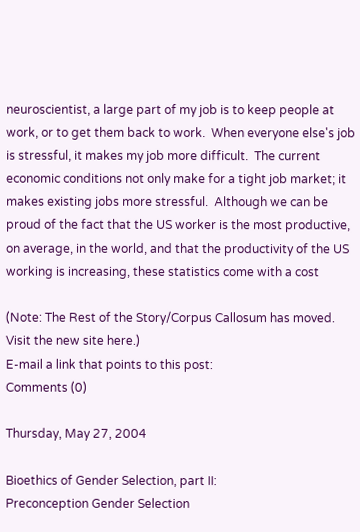neuroscientist, a large part of my job is to keep people at work, or to get them back to work.  When everyone else's job is stressful, it makes my job more difficult.  The current economic conditions not only make for a tight job market; it makes existing jobs more stressful.  Although we can be proud of the fact that the US worker is the most productive, on average, in the world, and that the productivity of the US working is increasing, these statistics come with a cost

(Note: The Rest of the Story/Corpus Callosum has moved. Visit the new site here.)
E-mail a link that points to this post:
Comments (0)

Thursday, May 27, 2004

Bioethics of Gender Selection, part II:
Preconception Gender Selection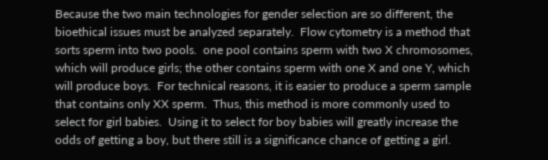Because the two main technologies for gender selection are so different, the bioethical issues must be analyzed separately.  Flow cytometry is a method that sorts sperm into two pools.  one pool contains sperm with two X chromosomes, which will produce girls; the other contains sperm with one X and one Y, which will produce boys.  For technical reasons, it is easier to produce a sperm sample that contains only XX sperm.  Thus, this method is more commonly used to select for girl babies.  Using it to select for boy babies will greatly increase the odds of getting a boy, but there still is a significance chance of getting a girl.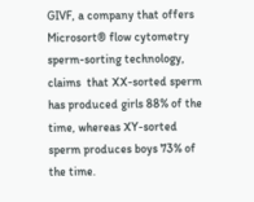GIVF, a company that offers Microsort® flow cytometry sperm-sorting technology, claims  that XX-sorted sperm has produced girls 88% of the time, whereas XY-sorted sperm produces boys 73% of the time.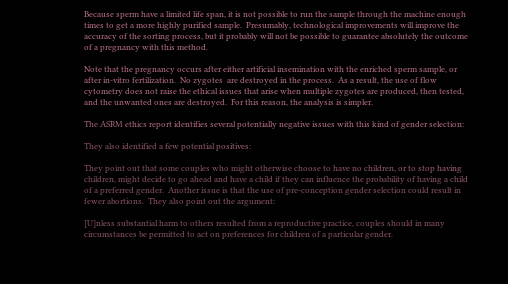Because sperm have a limited life span, it is not possible to run the sample through the machine enough times to get a more highly purified sample.  Presumably, technological improvements will improve the accuracy of the sorting process, but it probably will not be possible to guarantee absolutely the outcome of a pregnancy with this method.

Note that the pregnancy occurs after either artificial insemination with the enriched sperm sample, or after in-vitro fertilization.  No zygotes  are destroyed in the process.  As a result, the use of flow cytometry does not raise the ethical issues that arise when multiple zygotes are produced, then tested, and the unwanted ones are destroyed.  For this reason, the analysis is simpler.

The ASRM ethics report identifies several potentially negative issues with this kind of gender selection:

They also identified a few potential positives:

They point out that some couples who might otherwise choose to have no children, or to stop having children, might decide to go ahead and have a child if they can influence the probability of having a child of a preferred gender.  Another issue is that the use of pre-conception gender selection could result in fewer abortions.  They also point out the argument:

[U]nless substantial harm to others resulted from a reproductive practice, couples should in many circumstances be permitted to act on preferences for children of a particular gender.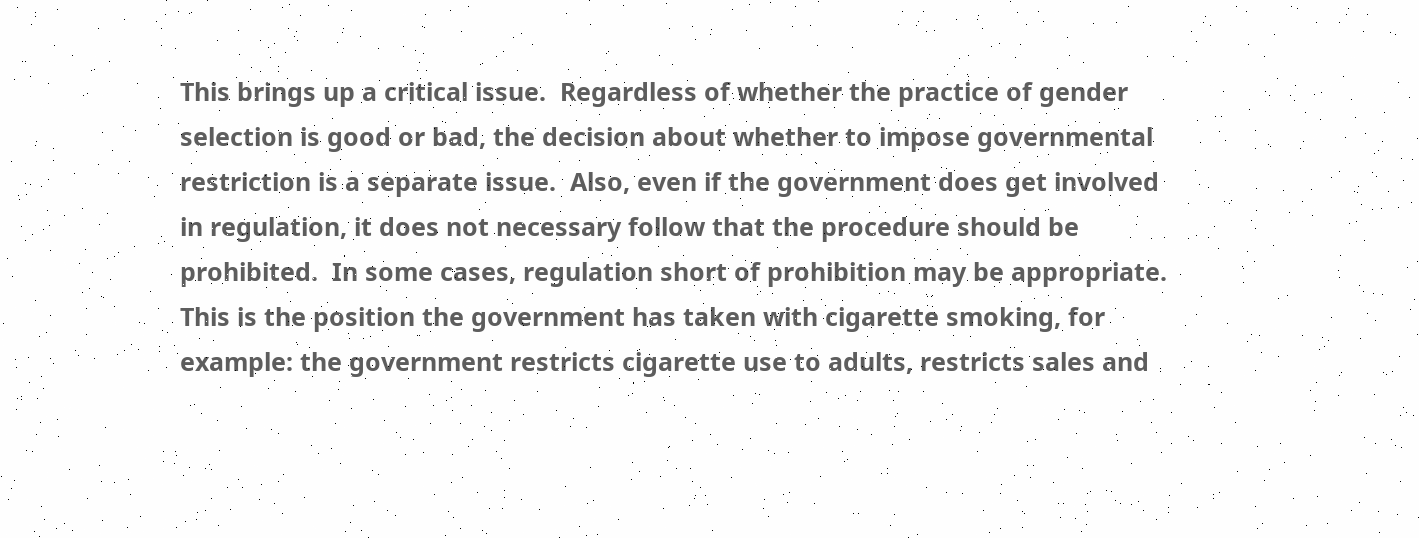This brings up a critical issue.  Regardless of whether the practice of gender selection is good or bad, the decision about whether to impose governmental restriction is a separate issue.  Also, even if the government does get involved in regulation, it does not necessary follow that the procedure should be prohibited.  In some cases, regulation short of prohibition may be appropriate.  This is the position the government has taken with cigarette smoking, for example: the government restricts cigarette use to adults, restricts sales and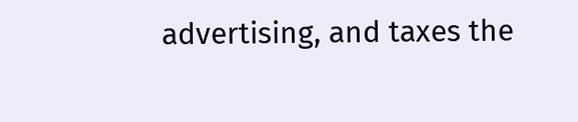advertising, and taxes the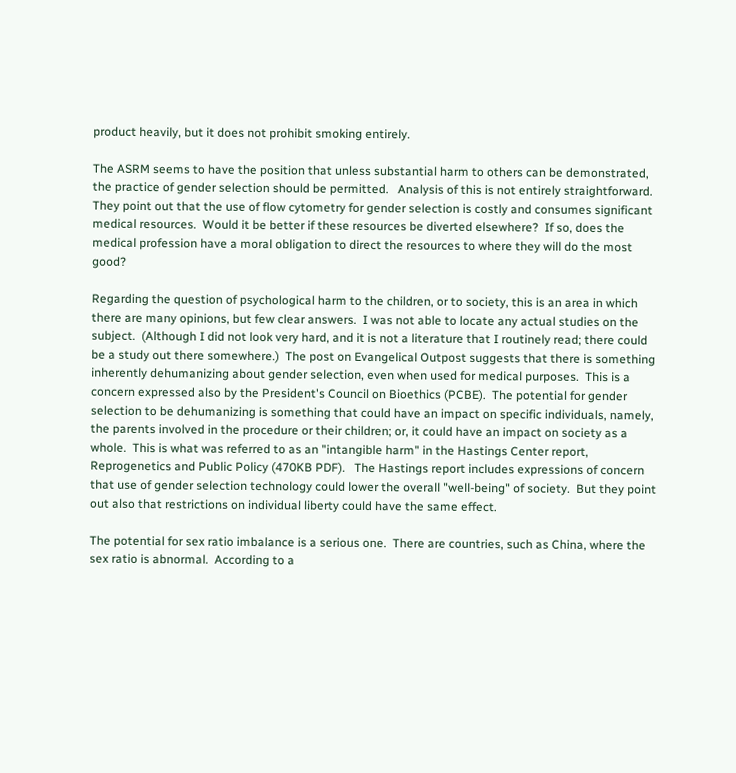product heavily, but it does not prohibit smoking entirely.

The ASRM seems to have the position that unless substantial harm to others can be demonstrated, the practice of gender selection should be permitted.   Analysis of this is not entirely straightforward.  They point out that the use of flow cytometry for gender selection is costly and consumes significant medical resources.  Would it be better if these resources be diverted elsewhere?  If so, does the medical profession have a moral obligation to direct the resources to where they will do the most good?

Regarding the question of psychological harm to the children, or to society, this is an area in which there are many opinions, but few clear answers.  I was not able to locate any actual studies on the subject.  (Although I did not look very hard, and it is not a literature that I routinely read; there could be a study out there somewhere.)  The post on Evangelical Outpost suggests that there is something inherently dehumanizing about gender selection, even when used for medical purposes.  This is a concern expressed also by the President's Council on Bioethics (PCBE).  The potential for gender selection to be dehumanizing is something that could have an impact on specific individuals, namely, the parents involved in the procedure or their children; or, it could have an impact on society as a whole.  This is what was referred to as an "intangible harm" in the Hastings Center report, Reprogenetics and Public Policy (470KB PDF).   The Hastings report includes expressions of concern that use of gender selection technology could lower the overall "well-being" of society.  But they point out also that restrictions on individual liberty could have the same effect.

The potential for sex ratio imbalance is a serious one.  There are countries, such as China, where the sex ratio is abnormal.  According to a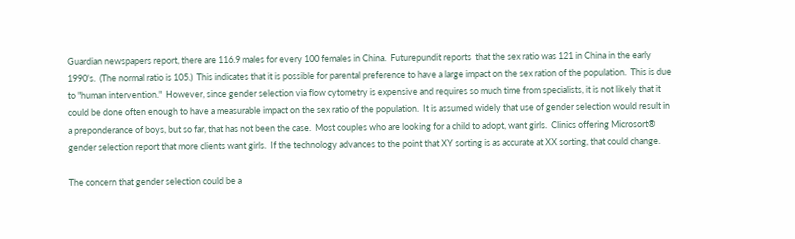Guardian newspapers report, there are 116.9 males for every 100 females in China.  Futurepundit reports  that the sex ratio was 121 in China in the early 1990's.  (The normal ratio is 105.)  This indicates that it is possible for parental preference to have a large impact on the sex ration of the population.  This is due to "human intervention."  However, since gender selection via flow cytometry is expensive and requires so much time from specialists, it is not likely that it could be done often enough to have a measurable impact on the sex ratio of the population.  It is assumed widely that use of gender selection would result in a preponderance of boys, but so far, that has not been the case.  Most couples who are looking for a child to adopt, want girls.  Clinics offering Microsort® gender selection report that more clients want girls.  If the technology advances to the point that XY sorting is as accurate at XX sorting, that could change.

The concern that gender selection could be a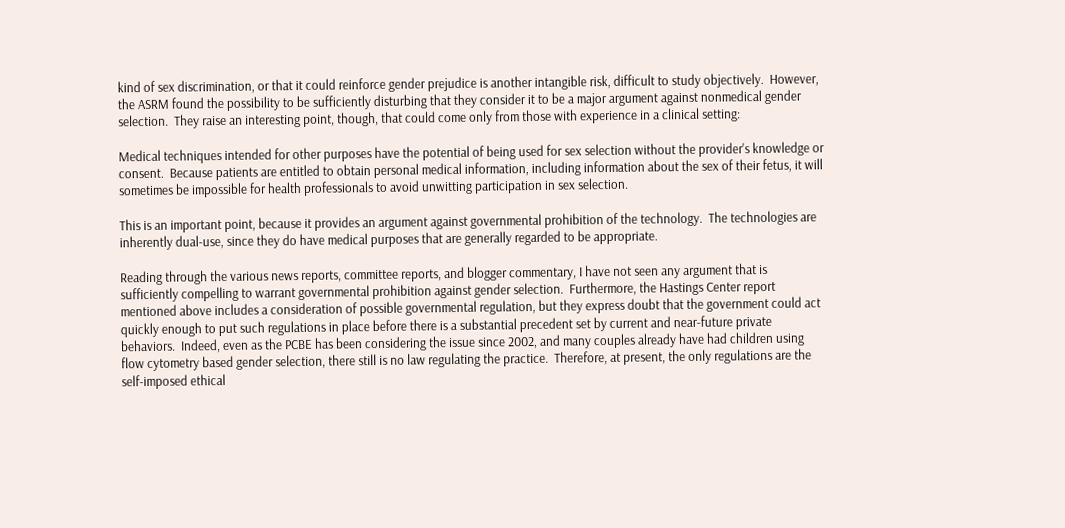kind of sex discrimination, or that it could reinforce gender prejudice is another intangible risk, difficult to study objectively.  However, the ASRM found the possibility to be sufficiently disturbing that they consider it to be a major argument against nonmedical gender selection.  They raise an interesting point, though, that could come only from those with experience in a clinical setting:

Medical techniques intended for other purposes have the potential of being used for sex selection without the provider's knowledge or consent.  Because patients are entitled to obtain personal medical information, including information about the sex of their fetus, it will sometimes be impossible for health professionals to avoid unwitting participation in sex selection.

This is an important point, because it provides an argument against governmental prohibition of the technology.  The technologies are inherently dual-use, since they do have medical purposes that are generally regarded to be appropriate.

Reading through the various news reports, committee reports, and blogger commentary, I have not seen any argument that is sufficiently compelling to warrant governmental prohibition against gender selection.  Furthermore, the Hastings Center report mentioned above includes a consideration of possible governmental regulation, but they express doubt that the government could act quickly enough to put such regulations in place before there is a substantial precedent set by current and near-future private behaviors.  Indeed, even as the PCBE has been considering the issue since 2002, and many couples already have had children using flow cytometry based gender selection, there still is no law regulating the practice.  Therefore, at present, the only regulations are the self-imposed ethical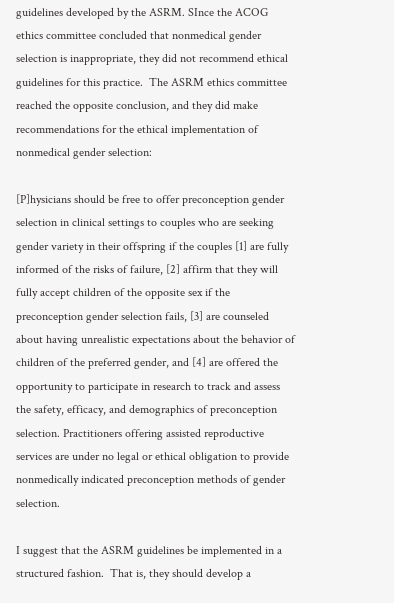guidelines developed by the ASRM. SInce the ACOG ethics committee concluded that nonmedical gender selection is inappropriate, they did not recommend ethical guidelines for this practice.  The ASRM ethics committee reached the opposite conclusion, and they did make recommendations for the ethical implementation of nonmedical gender selection:

[P]hysicians should be free to offer preconception gender selection in clinical settings to couples who are seeking gender variety in their offspring if the couples [1] are fully informed of the risks of failure, [2] affirm that they will fully accept children of the opposite sex if the preconception gender selection fails, [3] are counseled about having unrealistic expectations about the behavior of children of the preferred gender, and [4] are offered the opportunity to participate in research to track and assess the safety, efficacy, and demographics of preconception selection. Practitioners offering assisted reproductive services are under no legal or ethical obligation to provide nonmedically indicated preconception methods of gender selection.

I suggest that the ASRM guidelines be implemented in a structured fashion.  That is, they should develop a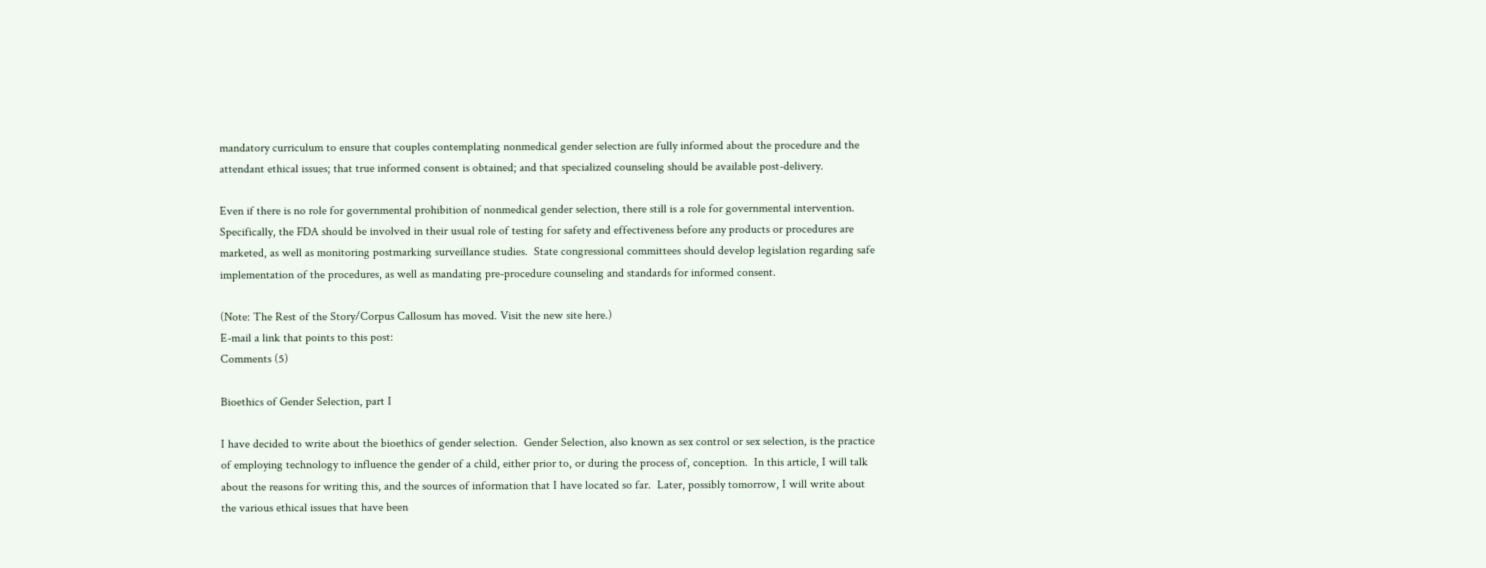mandatory curriculum to ensure that couples contemplating nonmedical gender selection are fully informed about the procedure and the attendant ethical issues; that true informed consent is obtained; and that specialized counseling should be available post-delivery.

Even if there is no role for governmental prohibition of nonmedical gender selection, there still is a role for governmental intervention.  Specifically, the FDA should be involved in their usual role of testing for safety and effectiveness before any products or procedures are marketed, as well as monitoring postmarking surveillance studies.  State congressional committees should develop legislation regarding safe implementation of the procedures, as well as mandating pre-procedure counseling and standards for informed consent.

(Note: The Rest of the Story/Corpus Callosum has moved. Visit the new site here.)
E-mail a link that points to this post:
Comments (5)

Bioethics of Gender Selection, part I

I have decided to write about the bioethics of gender selection.  Gender Selection, also known as sex control or sex selection, is the practice of employing technology to influence the gender of a child, either prior to, or during the process of, conception.  In this article, I will talk about the reasons for writing this, and the sources of information that I have located so far.  Later, possibly tomorrow, I will write about the various ethical issues that have been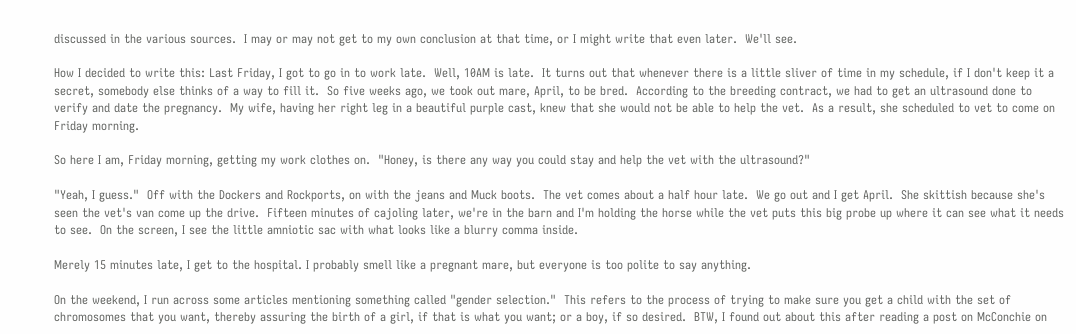discussed in the various sources.  I may or may not get to my own conclusion at that time, or I might write that even later.  We'll see.

How I decided to write this: Last Friday, I got to go in to work late.  Well, 10AM is late.  It turns out that whenever there is a little sliver of time in my schedule, if I don't keep it a secret, somebody else thinks of a way to fill it.  So five weeks ago, we took out mare, April, to be bred.  According to the breeding contract, we had to get an ultrasound done to verify and date the pregnancy.  My wife, having her right leg in a beautiful purple cast, knew that she would not be able to help the vet.  As a result, she scheduled to vet to come on Friday morning.

So here I am, Friday morning, getting my work clothes on.  "Honey, is there any way you could stay and help the vet with the ultrasound?"

"Yeah, I guess."  Off with the Dockers and Rockports, on with the jeans and Muck boots.  The vet comes about a half hour late.  We go out and I get April.  She skittish because she's seen the vet's van come up the drive.  Fifteen minutes of cajoling later, we're in the barn and I'm holding the horse while the vet puts this big probe up where it can see what it needs to see.  On the screen, I see the little amniotic sac with what looks like a blurry comma inside.

Merely 15 minutes late, I get to the hospital. I probably smell like a pregnant mare, but everyone is too polite to say anything.

On the weekend, I run across some articles mentioning something called "gender selection."  This refers to the process of trying to make sure you get a child with the set of chromosomes that you want, thereby assuring the birth of a girl, if that is what you want; or a boy, if so desired.  BTW, I found out about this after reading a post on McConchie on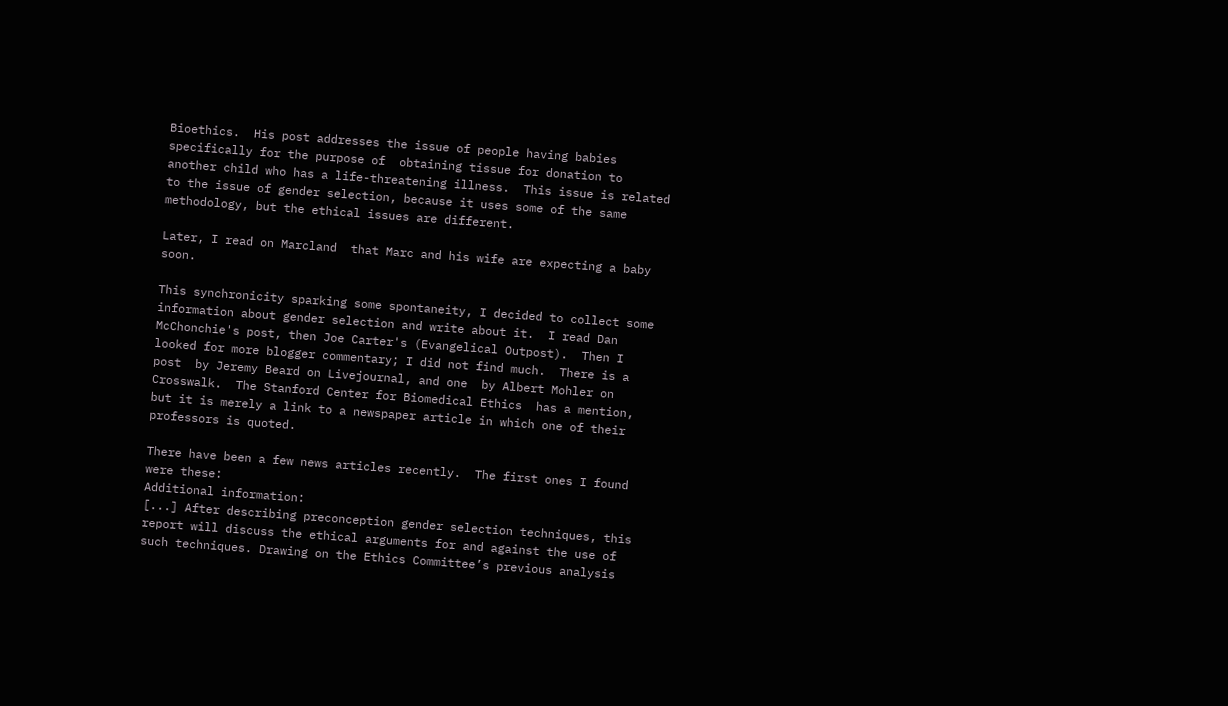Bioethics.  His post addresses the issue of people having babies specifically for the purpose of  obtaining tissue for donation to another child who has a life-threatening illness.  This issue is related to the issue of gender selection, because it uses some of the same methodology, but the ethical issues are different.

Later, I read on Marcland  that Marc and his wife are expecting a baby soon.

This synchronicity sparking some spontaneity, I decided to collect some information about gender selection and write about it.  I read Dan McChonchie's post, then Joe Carter's (Evangelical Outpost).  Then I looked for more blogger commentary; I did not find much.  There is a post  by Jeremy Beard on Livejournal, and one  by Albert Mohler on Crosswalk.  The Stanford Center for Biomedical Ethics  has a mention, but it is merely a link to a newspaper article in which one of their professors is quoted.

There have been a few news articles recently.  The first ones I found were these:
Additional information:
[...] After describing preconception gender selection techniques, this report will discuss the ethical arguments for and against the use of such techniques. Drawing on the Ethics Committee’s previous analysis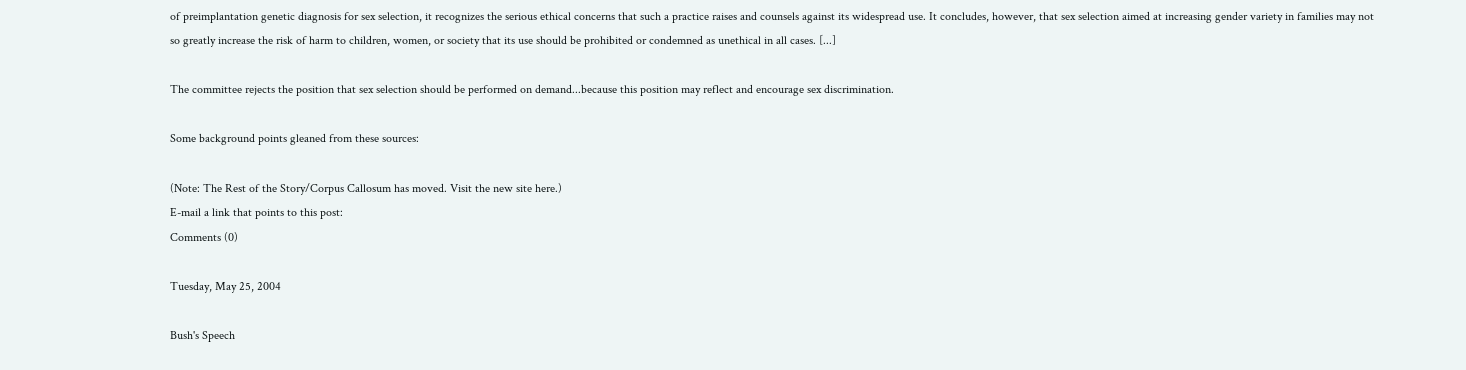of preimplantation genetic diagnosis for sex selection, it recognizes the serious ethical concerns that such a practice raises and counsels against its widespread use. It concludes, however, that sex selection aimed at increasing gender variety in families may not so greatly increase the risk of harm to children, women, or society that its use should be prohibited or condemned as unethical in all cases. [...]

The committee rejects the position that sex selection should be performed on demand...because this position may reflect and encourage sex discrimination.

Some background points gleaned from these sources:

(Note: The Rest of the Story/Corpus Callosum has moved. Visit the new site here.)
E-mail a link that points to this post:
Comments (0)

Tuesday, May 25, 2004

Bush's Speech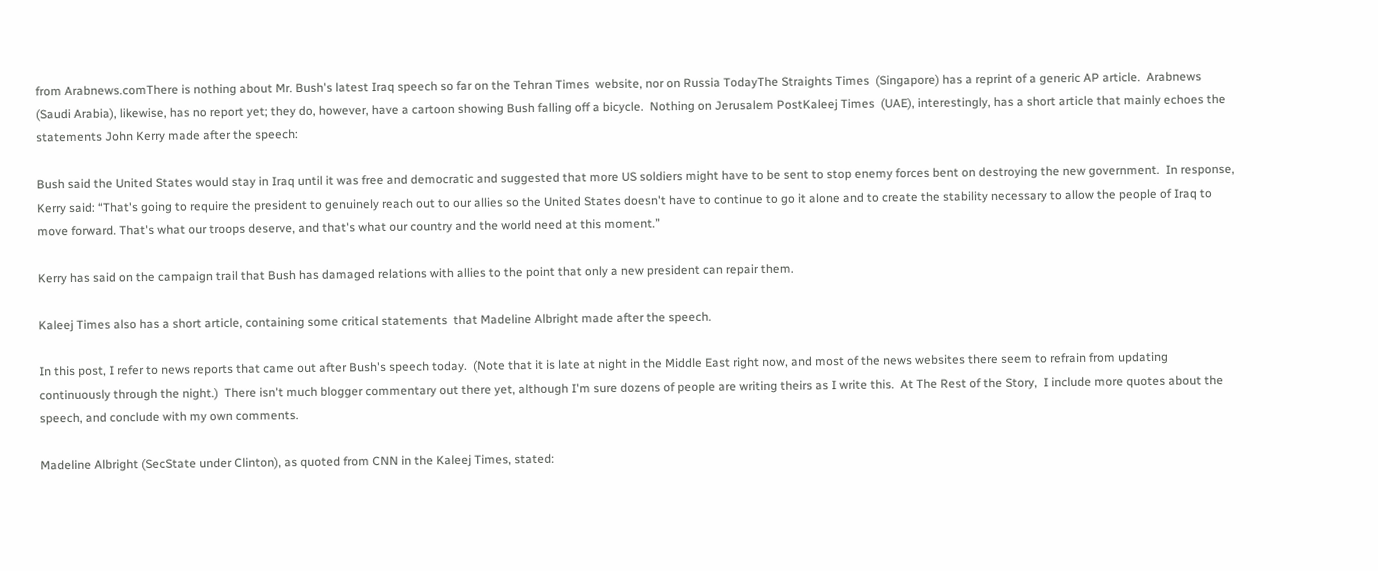from Arabnews.comThere is nothing about Mr. Bush's latest Iraq speech so far on the Tehran Times  website, nor on Russia TodayThe Straights Times  (Singapore) has a reprint of a generic AP article.  Arabnews  (Saudi Arabia), likewise, has no report yet; they do, however, have a cartoon showing Bush falling off a bicycle.  Nothing on Jerusalem PostKaleej Times  (UAE), interestingly, has a short article that mainly echoes the statements John Kerry made after the speech:

Bush said the United States would stay in Iraq until it was free and democratic and suggested that more US soldiers might have to be sent to stop enemy forces bent on destroying the new government.  In response, Kerry said: “That's going to require the president to genuinely reach out to our allies so the United States doesn't have to continue to go it alone and to create the stability necessary to allow the people of Iraq to move forward. That's what our troops deserve, and that's what our country and the world need at this moment.”

Kerry has said on the campaign trail that Bush has damaged relations with allies to the point that only a new president can repair them.

Kaleej Times also has a short article, containing some critical statements  that Madeline Albright made after the speech.

In this post, I refer to news reports that came out after Bush's speech today.  (Note that it is late at night in the Middle East right now, and most of the news websites there seem to refrain from updating continuously through the night.)  There isn't much blogger commentary out there yet, although I'm sure dozens of people are writing theirs as I write this.  At The Rest of the Story,  I include more quotes about the speech, and conclude with my own comments.

Madeline Albright (SecState under Clinton), as quoted from CNN in the Kaleej Times, stated: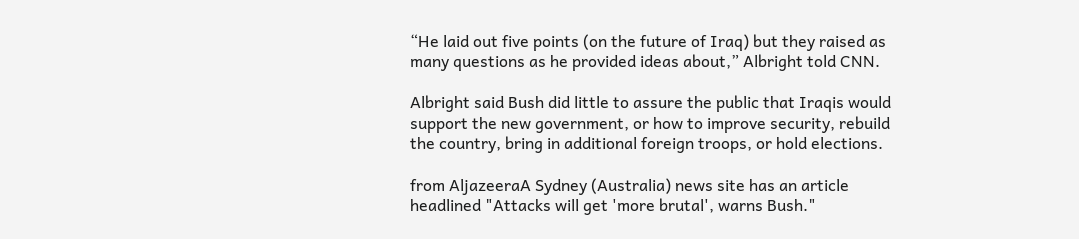“He laid out five points (on the future of Iraq) but they raised as many questions as he provided ideas about,” Albright told CNN.

Albright said Bush did little to assure the public that Iraqis would support the new government, or how to improve security, rebuild the country, bring in additional foreign troops, or hold elections.

from AljazeeraA Sydney (Australia) news site has an article  headlined "Attacks will get 'more brutal', warns Bush."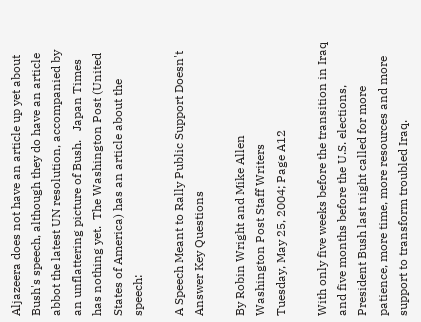Aljazeera does not have an article up yet about Bush's speech, although they do have an article abbot the latest UN resolution, accompanied by an unflattering picture of Bush.   Japan Times has nothing yet.  The Washington Post (United States of America) has an article about the speech:

A Speech Meant to Rally Public Support Doesn't Answer Key Questions

By Robin Wright and Mike Allen
Washington Post Staff Writers
Tuesday, May 25, 2004; Page A12

With only five weeks before the transition in Iraq and five months before the U.S. elections, President Bush last night called for more patience, more time, more resources and more support to transform troubled Iraq.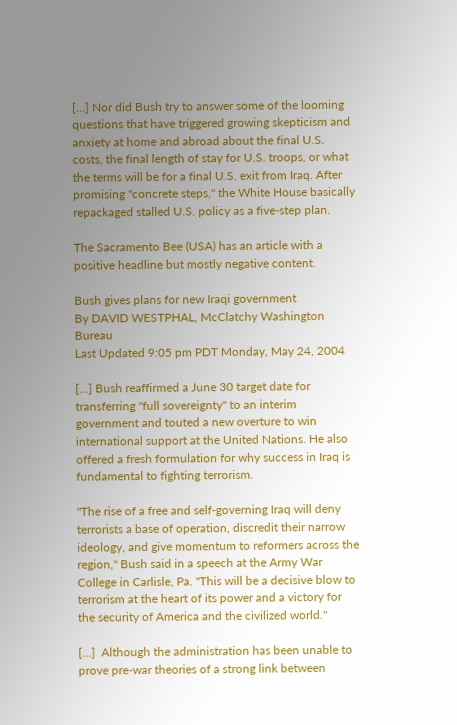[...] Nor did Bush try to answer some of the looming questions that have triggered growing skepticism and anxiety at home and abroad about the final U.S. costs, the final length of stay for U.S. troops, or what the terms will be for a final U.S. exit from Iraq. After promising "concrete steps," the White House basically repackaged stalled U.S. policy as a five-step plan.

The Sacramento Bee (USA) has an article with a positive headline but mostly negative content.

Bush gives plans for new Iraqi government
By DAVID WESTPHAL, McClatchy Washington Bureau
Last Updated 9:05 pm PDT Monday, May 24, 2004

[...] Bush reaffirmed a June 30 target date for transferring "full sovereignty" to an interim government and touted a new overture to win international support at the United Nations. He also offered a fresh formulation for why success in Iraq is fundamental to fighting terrorism.

"The rise of a free and self-governing Iraq will deny terrorists a base of operation, discredit their narrow ideology, and give momentum to reformers across the region," Bush said in a speech at the Army War College in Carlisle, Pa. "This will be a decisive blow to terrorism at the heart of its power and a victory for the security of America and the civilized world."

[...]  Although the administration has been unable to prove pre-war theories of a strong link between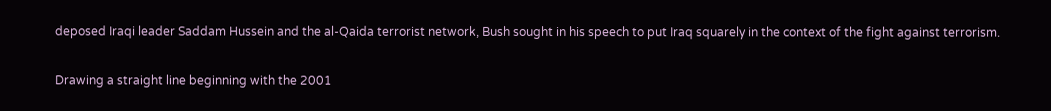deposed Iraqi leader Saddam Hussein and the al-Qaida terrorist network, Bush sought in his speech to put Iraq squarely in the context of the fight against terrorism.

Drawing a straight line beginning with the 2001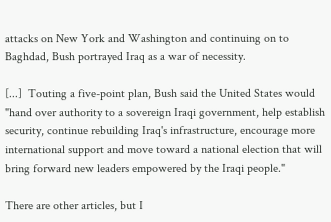attacks on New York and Washington and continuing on to Baghdad, Bush portrayed Iraq as a war of necessity.

[...]  Touting a five-point plan, Bush said the United States would "hand over authority to a sovereign Iraqi government, help establish security, continue rebuilding Iraq's infrastructure, encourage more international support and move toward a national election that will bring forward new leaders empowered by the Iraqi people."

There are other articles, but I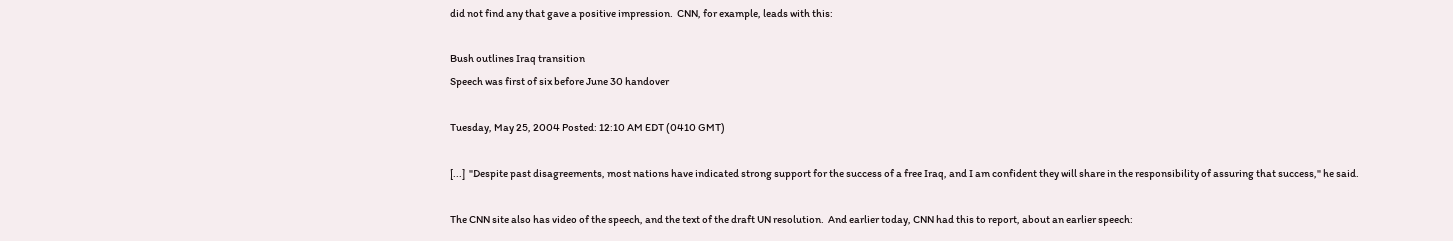did not find any that gave a positive impression.  CNN, for example, leads with this:

Bush outlines Iraq transition
Speech was first of six before June 30 handover

Tuesday, May 25, 2004 Posted: 12:10 AM EDT (0410 GMT)

[...]  "Despite past disagreements, most nations have indicated strong support for the success of a free Iraq, and I am confident they will share in the responsibility of assuring that success," he said.

The CNN site also has video of the speech, and the text of the draft UN resolution.  And earlier today, CNN had this to report, about an earlier speech: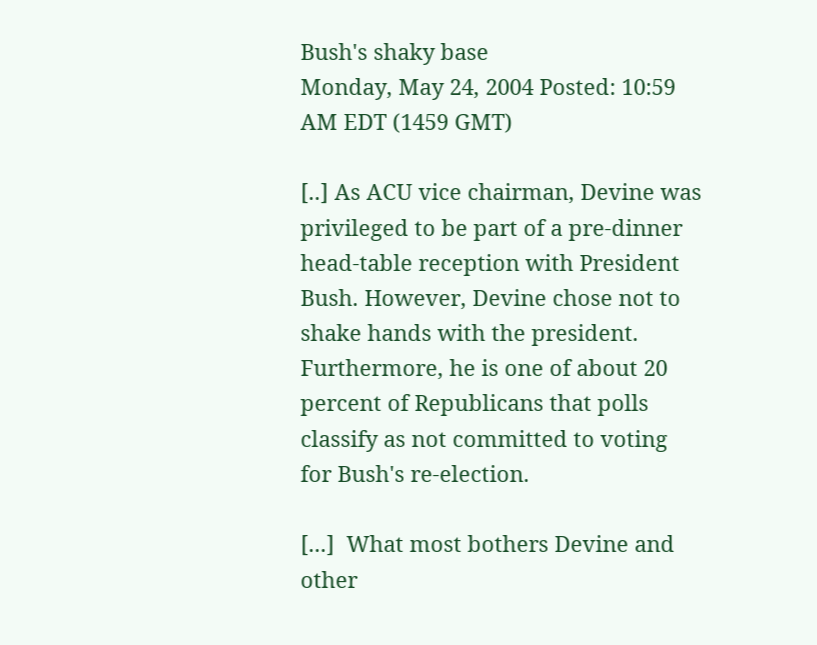Bush's shaky base
Monday, May 24, 2004 Posted: 10:59 AM EDT (1459 GMT)

[..] As ACU vice chairman, Devine was privileged to be part of a pre-dinner head-table reception with President Bush. However, Devine chose not to shake hands with the president. Furthermore, he is one of about 20 percent of Republicans that polls classify as not committed to voting for Bush's re-election.

[...]  What most bothers Devine and other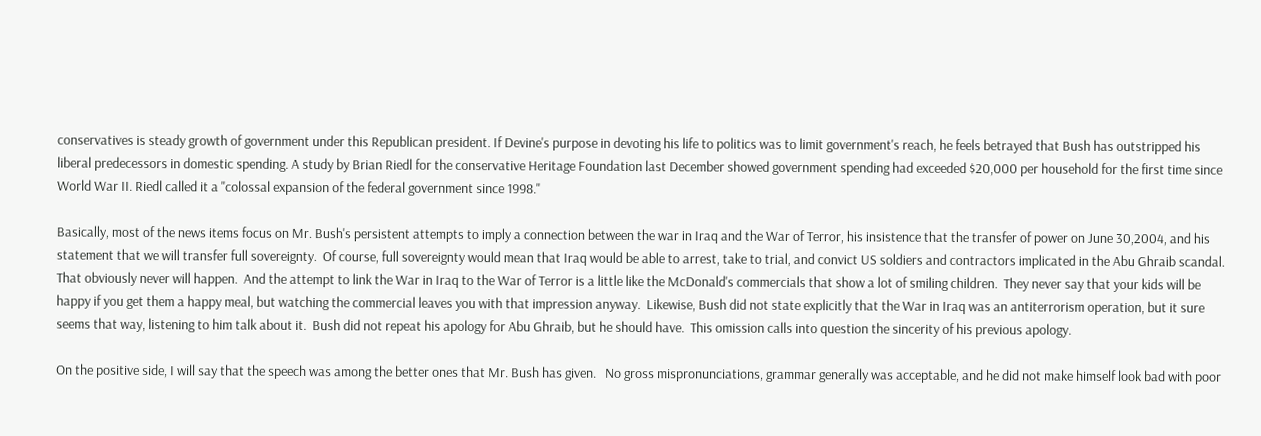conservatives is steady growth of government under this Republican president. If Devine's purpose in devoting his life to politics was to limit government's reach, he feels betrayed that Bush has outstripped his liberal predecessors in domestic spending. A study by Brian Riedl for the conservative Heritage Foundation last December showed government spending had exceeded $20,000 per household for the first time since World War II. Riedl called it a "colossal expansion of the federal government since 1998."

Basically, most of the news items focus on Mr. Bush's persistent attempts to imply a connection between the war in Iraq and the War of Terror, his insistence that the transfer of power on June 30,2004, and his statement that we will transfer full sovereignty.  Of course, full sovereignty would mean that Iraq would be able to arrest, take to trial, and convict US soldiers and contractors implicated in the Abu Ghraib scandal.  That obviously never will happen.  And the attempt to link the War in Iraq to the War of Terror is a little like the McDonald's commercials that show a lot of smiling children.  They never say that your kids will be happy if you get them a happy meal, but watching the commercial leaves you with that impression anyway.  Likewise, Bush did not state explicitly that the War in Iraq was an antiterrorism operation, but it sure seems that way, listening to him talk about it.  Bush did not repeat his apology for Abu Ghraib, but he should have.  This omission calls into question the sincerity of his previous apology.

On the positive side, I will say that the speech was among the better ones that Mr. Bush has given.   No gross mispronunciations, grammar generally was acceptable, and he did not make himself look bad with poor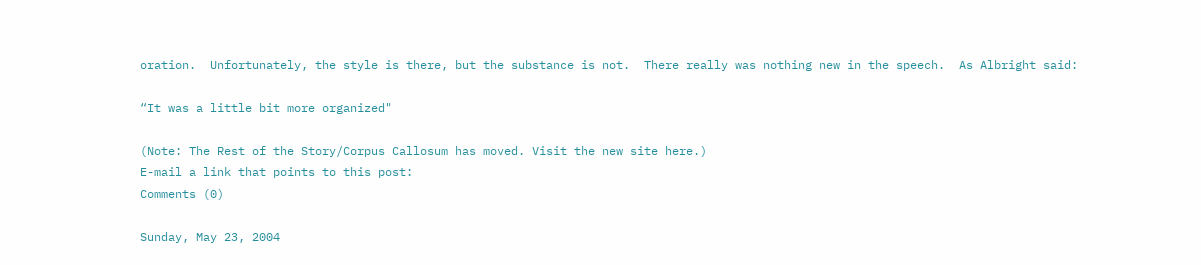oration.  Unfortunately, the style is there, but the substance is not.  There really was nothing new in the speech.  As Albright said:

“It was a little bit more organized"

(Note: The Rest of the Story/Corpus Callosum has moved. Visit the new site here.)
E-mail a link that points to this post:
Comments (0)

Sunday, May 23, 2004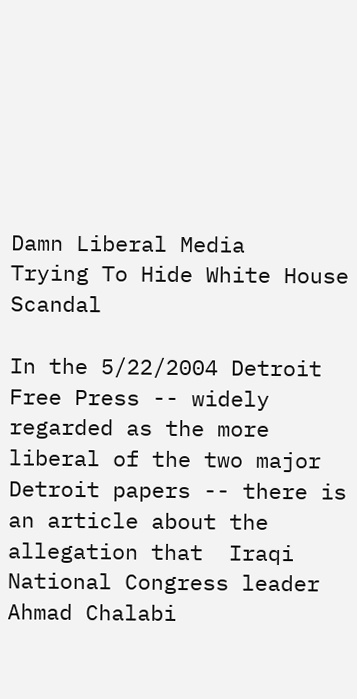Damn Liberal Media
Trying To Hide White House Scandal

In the 5/22/2004 Detroit Free Press -- widely regarded as the more liberal of the two major Detroit papers -- there is an article about the allegation that  Iraqi National Congress leader Ahmad Chalabi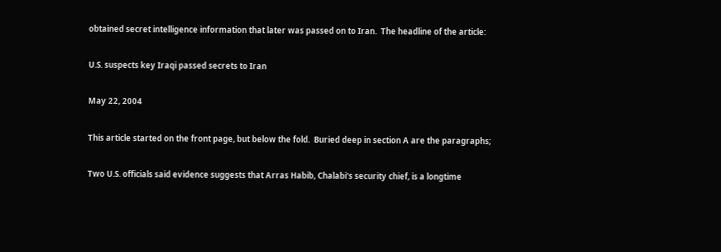obtained secret intelligence information that later was passed on to Iran.  The headline of the article:

U.S. suspects key Iraqi passed secrets to Iran

May 22, 2004

This article started on the front page, but below the fold.  Buried deep in section A are the paragraphs;

Two U.S. officials said evidence suggests that Arras Habib, Chalabi's security chief, is a longtime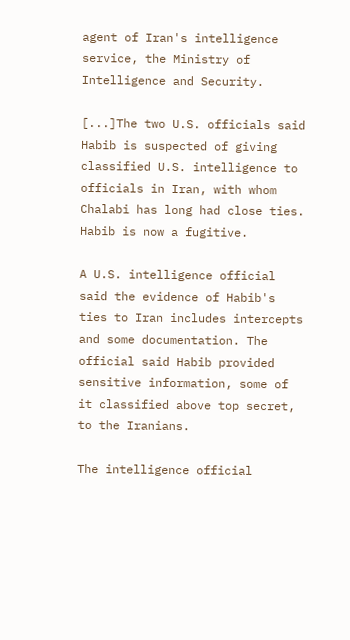agent of Iran's intelligence service, the Ministry of Intelligence and Security.

[...]The two U.S. officials said Habib is suspected of giving classified U.S. intelligence to officials in Iran, with whom Chalabi has long had close ties. Habib is now a fugitive.

A U.S. intelligence official said the evidence of Habib's ties to Iran includes intercepts and some documentation. The official said Habib provided sensitive information, some of it classified above top secret, to the Iranians.

The intelligence official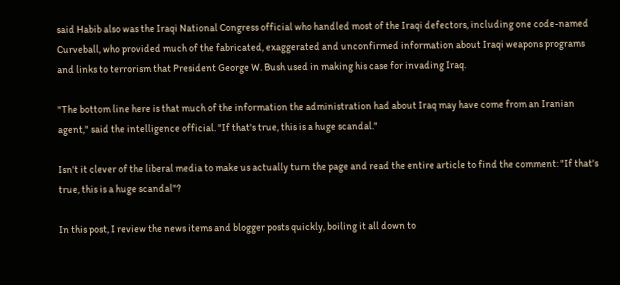said Habib also was the Iraqi National Congress official who handled most of the Iraqi defectors, including one code-named Curveball, who provided much of the fabricated, exaggerated and unconfirmed information about Iraqi weapons programs and links to terrorism that President George W. Bush used in making his case for invading Iraq.

"The bottom line here is that much of the information the administration had about Iraq may have come from an Iranian agent," said the intelligence official. "If that's true, this is a huge scandal."

Isn't it clever of the liberal media to make us actually turn the page and read the entire article to find the comment: "If that's true, this is a huge scandal"?

In this post, I review the news items and blogger posts quickly, boiling it all down to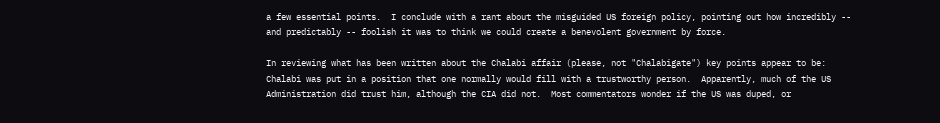a few essential points.  I conclude with a rant about the misguided US foreign policy, pointing out how incredibly -- and predictably -- foolish it was to think we could create a benevolent government by force.

In reviewing what has been written about the Chalabi affair (please, not "Chalabigate") key points appear to be: Chalabi was put in a position that one normally would fill with a trustworthy person.  Apparently, much of the US Administration did trust him, although the CIA did not.  Most commentators wonder if the US was duped, or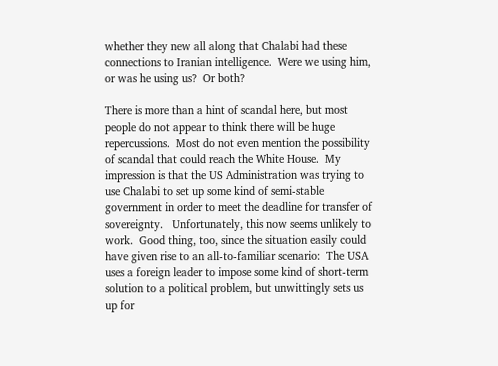whether they new all along that Chalabi had these connections to Iranian intelligence.  Were we using him, or was he using us?  Or both?

There is more than a hint of scandal here, but most people do not appear to think there will be huge repercussions.  Most do not even mention the possibility of scandal that could reach the White House.  My impression is that the US Administration was trying to use Chalabi to set up some kind of semi-stable government in order to meet the deadline for transfer of sovereignty.   Unfortunately, this now seems unlikely to work.  Good thing, too, since the situation easily could have given rise to an all-to-familiar scenario:  The USA uses a foreign leader to impose some kind of short-term solution to a political problem, but unwittingly sets us up for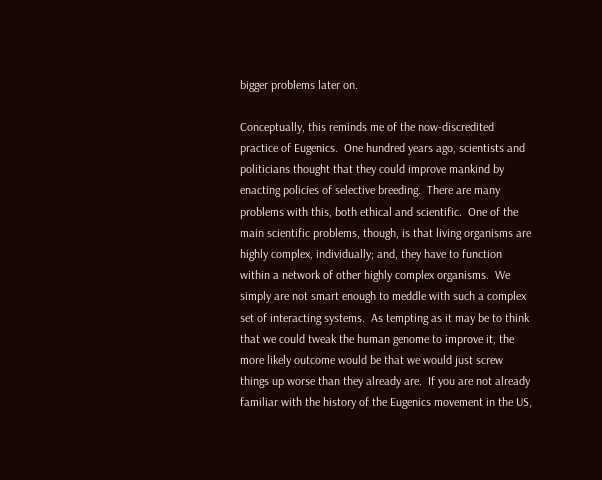bigger problems later on.

Conceptually, this reminds me of the now-discredited practice of Eugenics.  One hundred years ago, scientists and politicians thought that they could improve mankind by enacting policies of selective breeding.  There are many problems with this, both ethical and scientific.  One of the main scientific problems, though, is that living organisms are highly complex, individually; and, they have to function within a network of other highly complex organisms.  We simply are not smart enough to meddle with such a complex set of interacting systems.  As tempting as it may be to think that we could tweak the human genome to improve it, the more likely outcome would be that we would just screw things up worse than they already are.  If you are not already familiar with the history of the Eugenics movement in the US,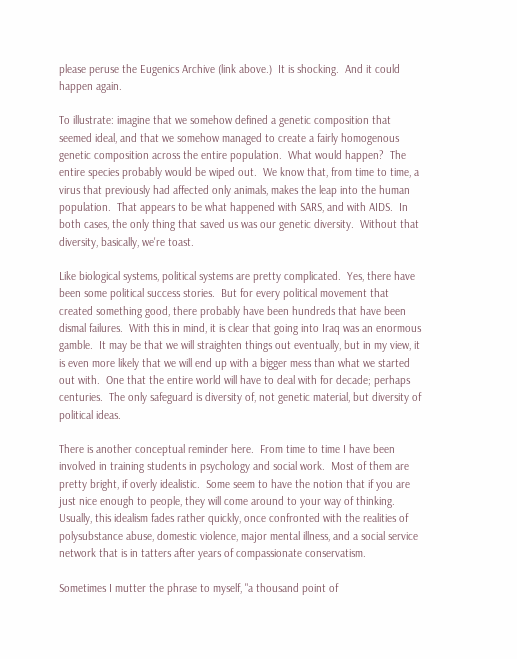please peruse the Eugenics Archive (link above.)  It is shocking.  And it could happen again.

To illustrate: imagine that we somehow defined a genetic composition that seemed ideal, and that we somehow managed to create a fairly homogenous genetic composition across the entire population.  What would happen?  The entire species probably would be wiped out.  We know that, from time to time, a virus that previously had affected only animals, makes the leap into the human population.  That appears to be what happened with SARS, and with AIDS.  In both cases, the only thing that saved us was our genetic diversity.  Without that diversity, basically, we're toast.

Like biological systems, political systems are pretty complicated.  Yes, there have been some political success stories.  But for every political movement that created something good, there probably have been hundreds that have been dismal failures.  With this in mind, it is clear that going into Iraq was an enormous gamble.  It may be that we will straighten things out eventually, but in my view, it is even more likely that we will end up with a bigger mess than what we started out with.  One that the entire world will have to deal with for decade; perhaps centuries.  The only safeguard is diversity of, not genetic material, but diversity of political ideas.

There is another conceptual reminder here.  From time to time I have been involved in training students in psychology and social work.  Most of them are pretty bright, if overly idealistic.  Some seem to have the notion that if you are just nice enough to people, they will come around to your way of thinking.  Usually, this idealism fades rather quickly, once confronted with the realities of polysubstance abuse, domestic violence, major mental illness, and a social service network that is in tatters after years of compassionate conservatism.

Sometimes I mutter the phrase to myself, "a thousand point of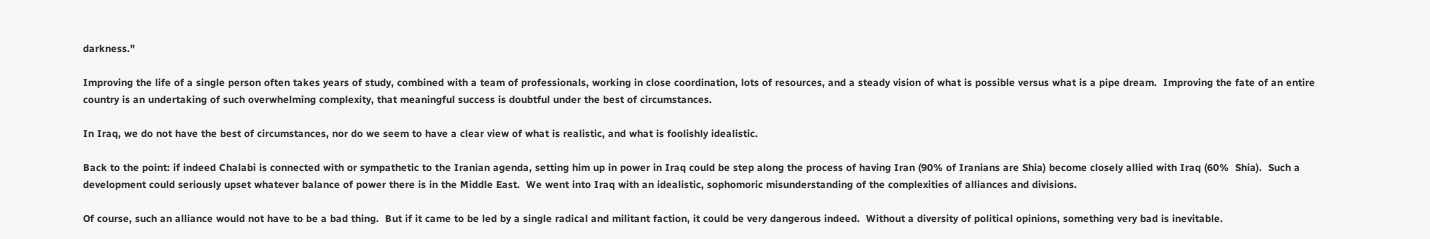darkness."

Improving the life of a single person often takes years of study, combined with a team of professionals, working in close coordination, lots of resources, and a steady vision of what is possible versus what is a pipe dream.  Improving the fate of an entire country is an undertaking of such overwhelming complexity, that meaningful success is doubtful under the best of circumstances.

In Iraq, we do not have the best of circumstances, nor do we seem to have a clear view of what is realistic, and what is foolishly idealistic.

Back to the point: if indeed Chalabi is connected with or sympathetic to the Iranian agenda, setting him up in power in Iraq could be step along the process of having Iran (90% of Iranians are Shia) become closely allied with Iraq (60%  Shia).  Such a development could seriously upset whatever balance of power there is in the Middle East.  We went into Iraq with an idealistic, sophomoric misunderstanding of the complexities of alliances and divisions.

Of course, such an alliance would not have to be a bad thing.  But if it came to be led by a single radical and militant faction, it could be very dangerous indeed.  Without a diversity of political opinions, something very bad is inevitable.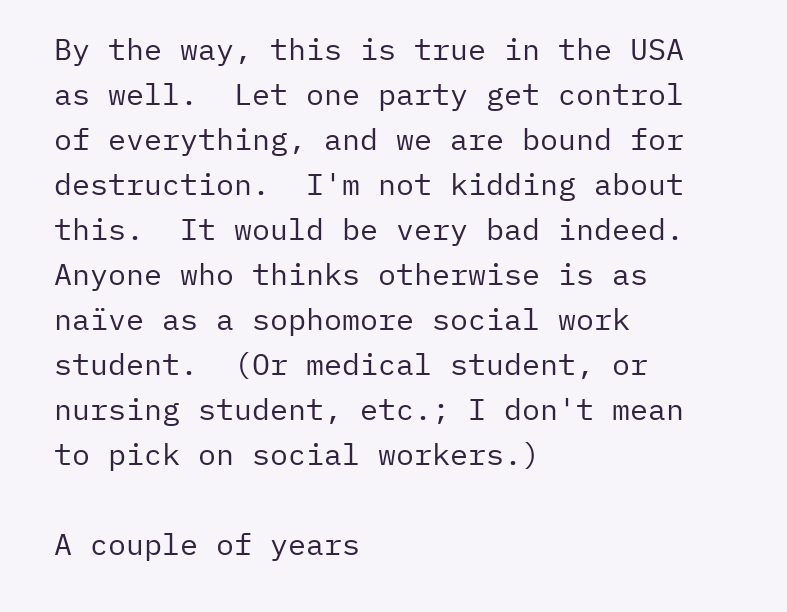By the way, this is true in the USA as well.  Let one party get control of everything, and we are bound for destruction.  I'm not kidding about this.  It would be very bad indeed.  Anyone who thinks otherwise is as naïve as a sophomore social work student.  (Or medical student, or nursing student, etc.; I don't mean to pick on social workers.)

A couple of years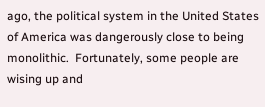ago, the political system in the United States of America was dangerously close to being monolithic.  Fortunately, some people are wising up and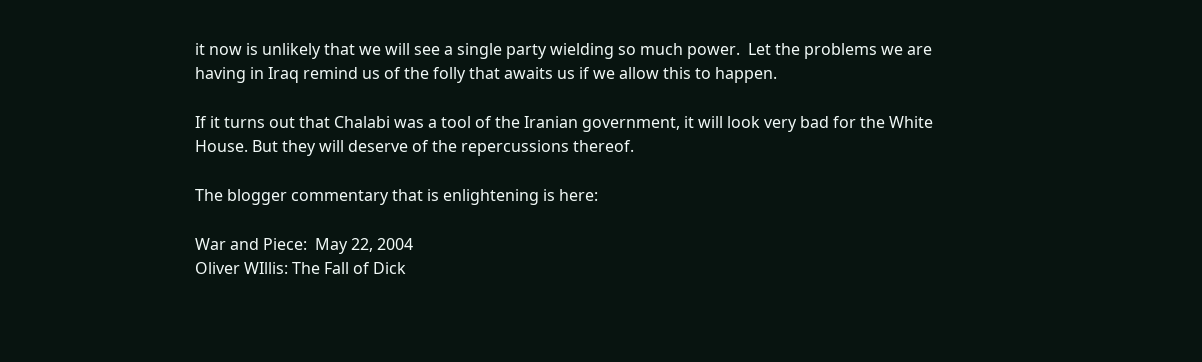it now is unlikely that we will see a single party wielding so much power.  Let the problems we are having in Iraq remind us of the folly that awaits us if we allow this to happen.

If it turns out that Chalabi was a tool of the Iranian government, it will look very bad for the White House. But they will deserve of the repercussions thereof.

The blogger commentary that is enlightening is here:

War and Piece:  May 22, 2004
Oliver WIllis: The Fall of Dick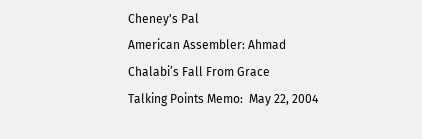Cheney's Pal
American Assembler: Ahmad Chalabi’s Fall From Grace
Talking Points Memo:  May 22, 2004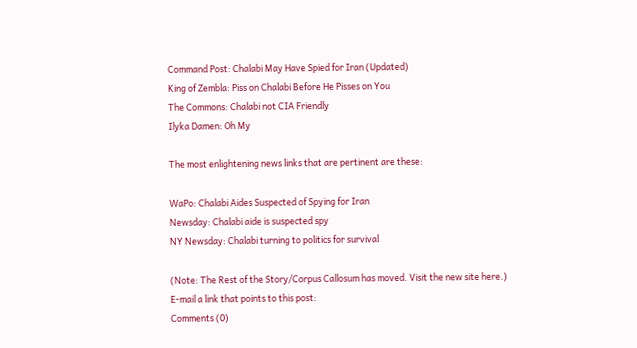Command Post: Chalabi May Have Spied for Iran (Updated)
King of Zembla: Piss on Chalabi Before He Pisses on You
The Commons: Chalabi not CIA Friendly
Ilyka Damen: Oh My

The most enlightening news links that are pertinent are these:

WaPo: Chalabi Aides Suspected of Spying for Iran
Newsday: Chalabi aide is suspected spy
NY Newsday: Chalabi turning to politics for survival

(Note: The Rest of the Story/Corpus Callosum has moved. Visit the new site here.)
E-mail a link that points to this post:
Comments (0)